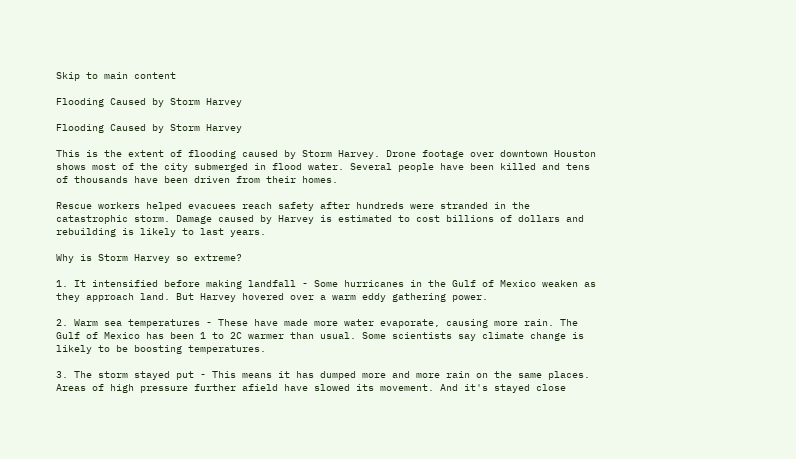Skip to main content

Flooding Caused by Storm Harvey

Flooding Caused by Storm Harvey

This is the extent of flooding caused by Storm Harvey. Drone footage over downtown Houston shows most of the city submerged in flood water. Several people have been killed and tens of thousands have been driven from their homes.

Rescue workers helped evacuees reach safety after hundreds were stranded in the catastrophic storm. Damage caused by Harvey is estimated to cost billions of dollars and rebuilding is likely to last years.

Why is Storm Harvey so extreme?

1. It intensified before making landfall - Some hurricanes in the Gulf of Mexico weaken as they approach land. But Harvey hovered over a warm eddy gathering power.

2. Warm sea temperatures - These have made more water evaporate, causing more rain. The Gulf of Mexico has been 1 to 2C warmer than usual. Some scientists say climate change is likely to be boosting temperatures.

3. The storm stayed put - This means it has dumped more and more rain on the same places. Areas of high pressure further afield have slowed its movement. And it's stayed close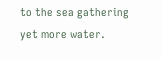to the sea gathering yet more water.